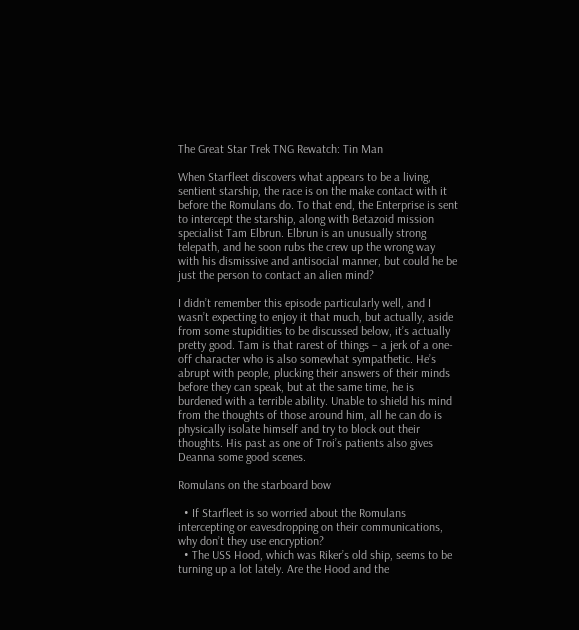The Great Star Trek TNG Rewatch: Tin Man

When Starfleet discovers what appears to be a living, sentient starship, the race is on the make contact with it before the Romulans do. To that end, the Enterprise is sent to intercept the starship, along with Betazoid mission specialist Tam Elbrun. Elbrun is an unusually strong telepath, and he soon rubs the crew up the wrong way with his dismissive and antisocial manner, but could he be just the person to contact an alien mind?

I didn’t remember this episode particularly well, and I wasn’t expecting to enjoy it that much, but actually, aside from some stupidities to be discussed below, it’s actually pretty good. Tam is that rarest of things – a jerk of a one-off character who is also somewhat sympathetic. He’s abrupt with people, plucking their answers of their minds before they can speak, but at the same time, he is burdened with a terrible ability. Unable to shield his mind from the thoughts of those around him, all he can do is physically isolate himself and try to block out their thoughts. His past as one of Troi’s patients also gives Deanna some good scenes.

Romulans on the starboard bow

  • If Starfleet is so worried about the Romulans intercepting or eavesdropping on their communications, why don’t they use encryption?
  • The USS Hood, which was Riker’s old ship, seems to be turning up a lot lately. Are the Hood and the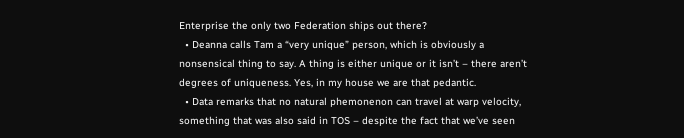Enterprise the only two Federation ships out there?
  • Deanna calls Tam a “very unique” person, which is obviously a nonsensical thing to say. A thing is either unique or it isn’t – there aren’t degrees of uniqueness. Yes, in my house we are that pedantic.
  • Data remarks that no natural phemonenon can travel at warp velocity, something that was also said in TOS – despite the fact that we’ve seen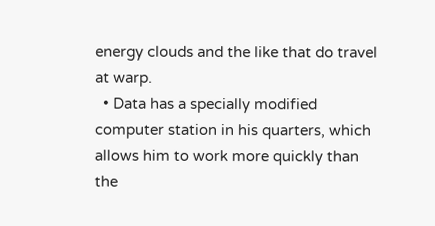energy clouds and the like that do travel at warp.
  • Data has a specially modified computer station in his quarters, which allows him to work more quickly than the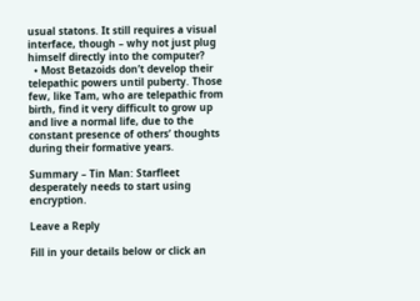usual statons. It still requires a visual interface, though – why not just plug himself directly into the computer?
  • Most Betazoids don’t develop their telepathic powers until puberty. Those few, like Tam, who are telepathic from birth, find it very difficult to grow up and live a normal life, due to the constant presence of others’ thoughts during their formative years.

Summary – Tin Man: Starfleet desperately needs to start using encryption.

Leave a Reply

Fill in your details below or click an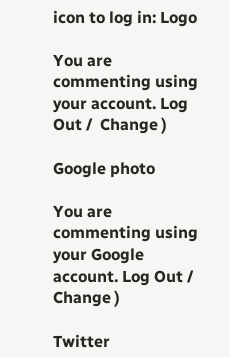icon to log in: Logo

You are commenting using your account. Log Out /  Change )

Google photo

You are commenting using your Google account. Log Out /  Change )

Twitter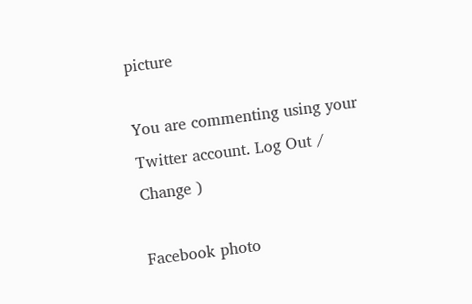picture

You are commenting using your Twitter account. Log Out /  Change )

Facebook photo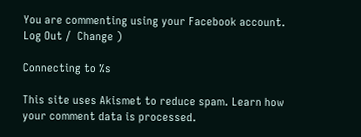You are commenting using your Facebook account. Log Out /  Change )

Connecting to %s

This site uses Akismet to reduce spam. Learn how your comment data is processed.